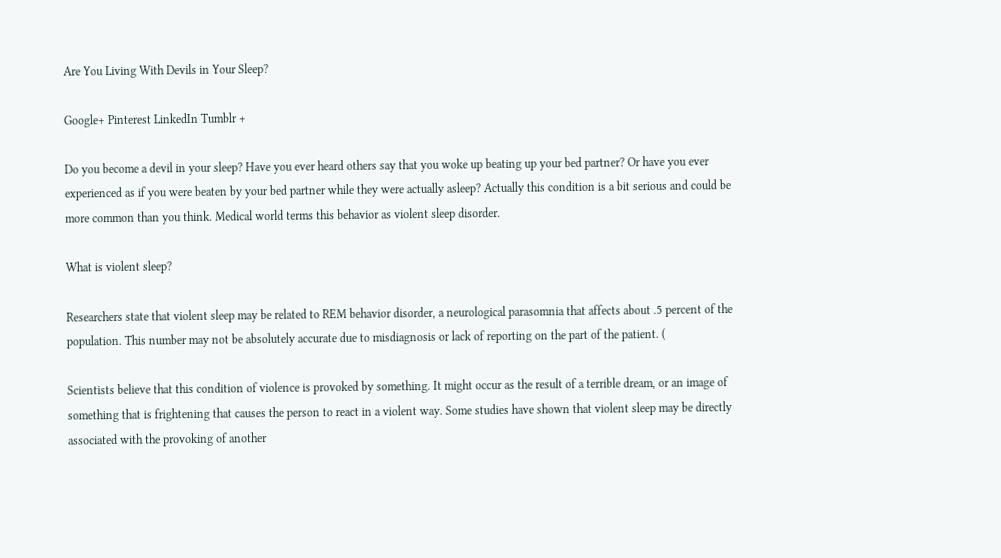Are You Living With Devils in Your Sleep?

Google+ Pinterest LinkedIn Tumblr +

Do you become a devil in your sleep? Have you ever heard others say that you woke up beating up your bed partner? Or have you ever experienced as if you were beaten by your bed partner while they were actually asleep? Actually this condition is a bit serious and could be more common than you think. Medical world terms this behavior as violent sleep disorder.

What is violent sleep?

Researchers state that violent sleep may be related to REM behavior disorder, a neurological parasomnia that affects about .5 percent of the population. This number may not be absolutely accurate due to misdiagnosis or lack of reporting on the part of the patient. (

Scientists believe that this condition of violence is provoked by something. It might occur as the result of a terrible dream, or an image of something that is frightening that causes the person to react in a violent way. Some studies have shown that violent sleep may be directly associated with the provoking of another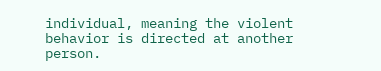individual, meaning the violent behavior is directed at another person.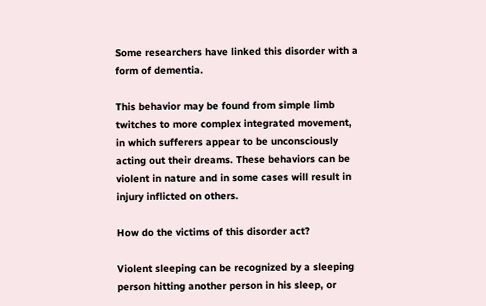Some researchers have linked this disorder with a form of dementia.

This behavior may be found from simple limb twitches to more complex integrated movement, in which sufferers appear to be unconsciously acting out their dreams. These behaviors can be violent in nature and in some cases will result in injury inflicted on others.

How do the victims of this disorder act?

Violent sleeping can be recognized by a sleeping person hitting another person in his sleep, or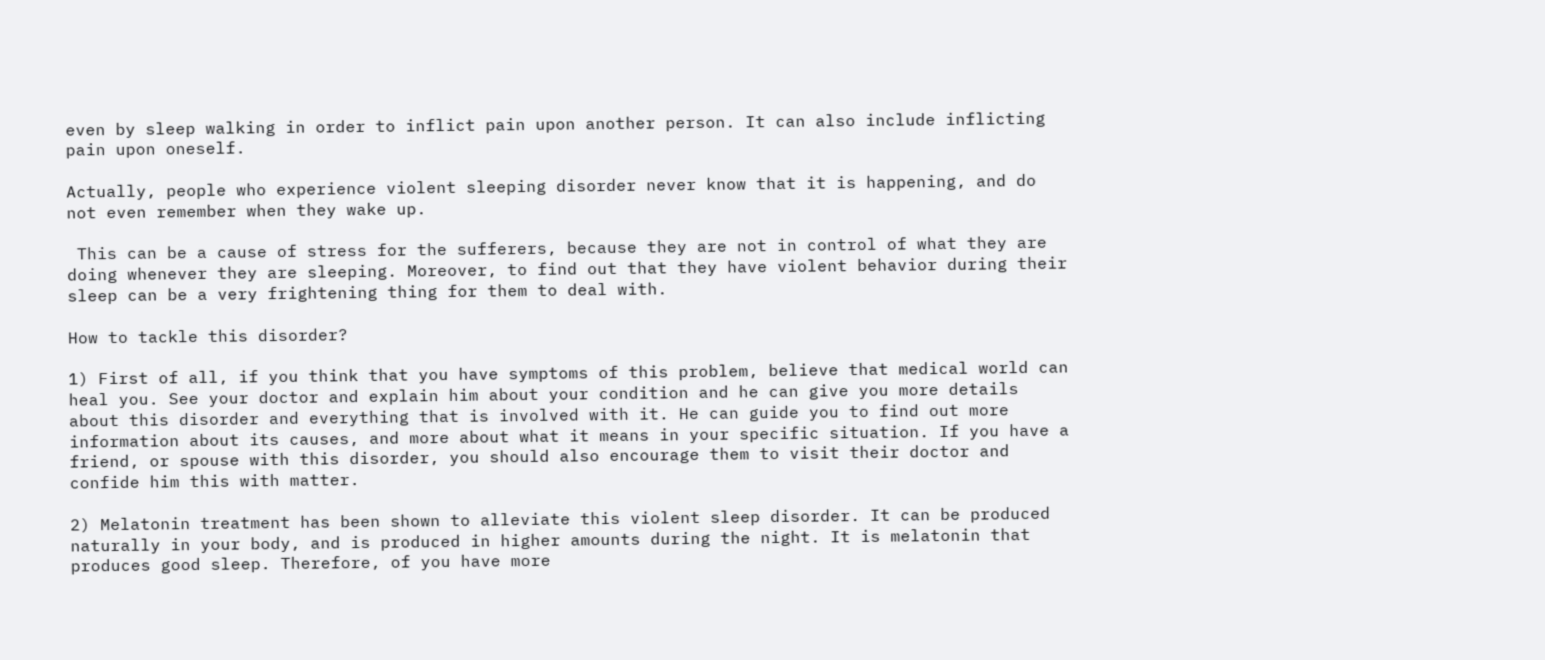even by sleep walking in order to inflict pain upon another person. It can also include inflicting pain upon oneself.

Actually, people who experience violent sleeping disorder never know that it is happening, and do not even remember when they wake up.

 This can be a cause of stress for the sufferers, because they are not in control of what they are doing whenever they are sleeping. Moreover, to find out that they have violent behavior during their sleep can be a very frightening thing for them to deal with.

How to tackle this disorder?

1) First of all, if you think that you have symptoms of this problem, believe that medical world can heal you. See your doctor and explain him about your condition and he can give you more details about this disorder and everything that is involved with it. He can guide you to find out more information about its causes, and more about what it means in your specific situation. If you have a friend, or spouse with this disorder, you should also encourage them to visit their doctor and confide him this with matter.

2) Melatonin treatment has been shown to alleviate this violent sleep disorder. It can be produced naturally in your body, and is produced in higher amounts during the night. It is melatonin that produces good sleep. Therefore, of you have more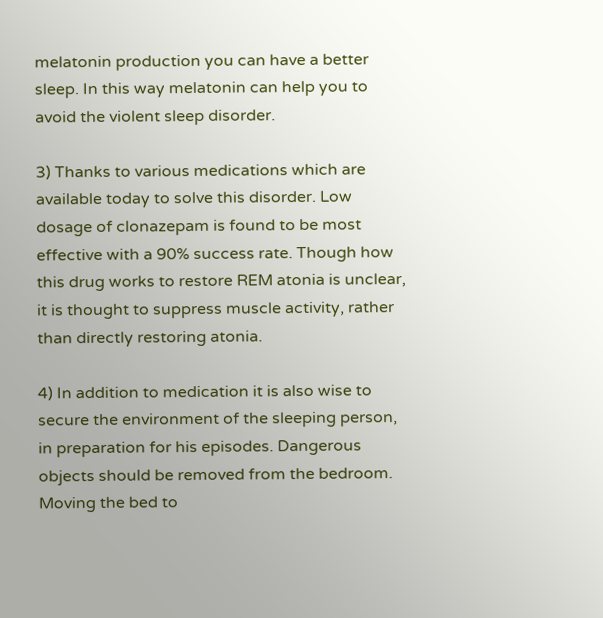melatonin production you can have a better sleep. In this way melatonin can help you to avoid the violent sleep disorder.

3) Thanks to various medications which are available today to solve this disorder. Low dosage of clonazepam is found to be most effective with a 90% success rate. Though how this drug works to restore REM atonia is unclear, it is thought to suppress muscle activity, rather than directly restoring atonia.

4) In addition to medication it is also wise to secure the environment of the sleeping person, in preparation for his episodes. Dangerous objects should be removed from the bedroom. Moving the bed to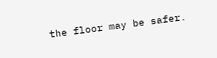the floor may be safer.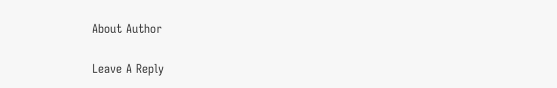About Author

Leave A Reply